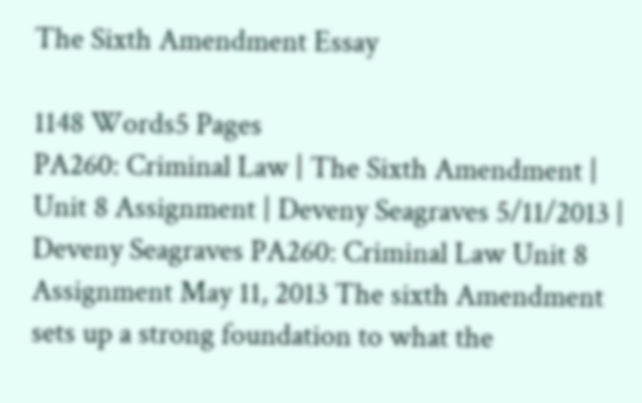The Sixth Amendment Essay

1148 Words5 Pages
PA260: Criminal Law | The Sixth Amendment | Unit 8 Assignment | Deveny Seagraves 5/11/2013 | Deveny Seagraves PA260: Criminal Law Unit 8 Assignment May 11, 2013 The sixth Amendment sets up a strong foundation to what the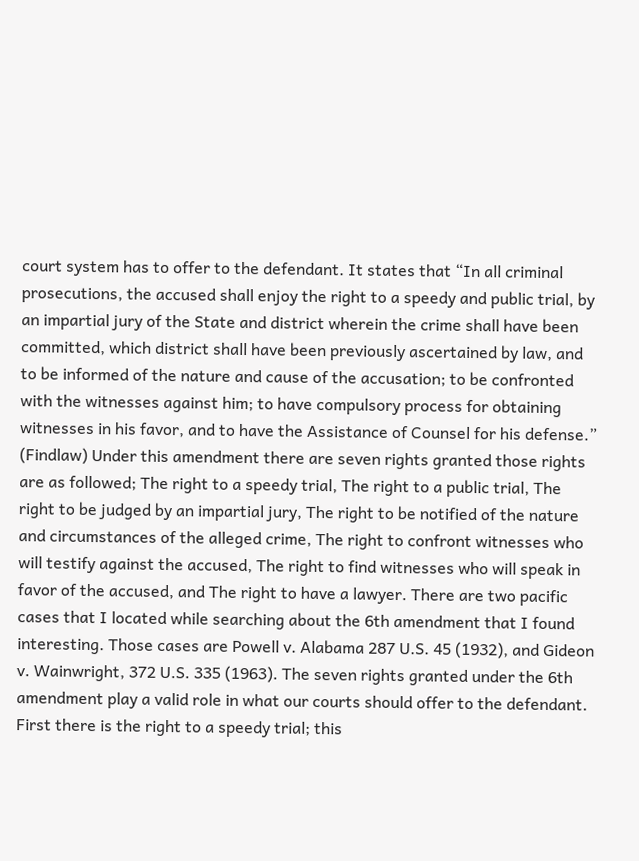court system has to offer to the defendant. It states that “In all criminal prosecutions, the accused shall enjoy the right to a speedy and public trial, by an impartial jury of the State and district wherein the crime shall have been committed, which district shall have been previously ascertained by law, and to be informed of the nature and cause of the accusation; to be confronted with the witnesses against him; to have compulsory process for obtaining witnesses in his favor, and to have the Assistance of Counsel for his defense.” (Findlaw) Under this amendment there are seven rights granted those rights are as followed; The right to a speedy trial, The right to a public trial, The right to be judged by an impartial jury, The right to be notified of the nature and circumstances of the alleged crime, The right to confront witnesses who will testify against the accused, The right to find witnesses who will speak in favor of the accused, and The right to have a lawyer. There are two pacific cases that I located while searching about the 6th amendment that I found interesting. Those cases are Powell v. Alabama 287 U.S. 45 (1932), and Gideon v. Wainwright, 372 U.S. 335 (1963). The seven rights granted under the 6th amendment play a valid role in what our courts should offer to the defendant. First there is the right to a speedy trial; this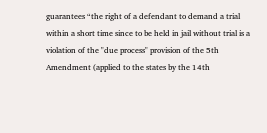guarantees “the right of a defendant to demand a trial within a short time since to be held in jail without trial is a violation of the "due process" provision of the 5th Amendment (applied to the states by the 14th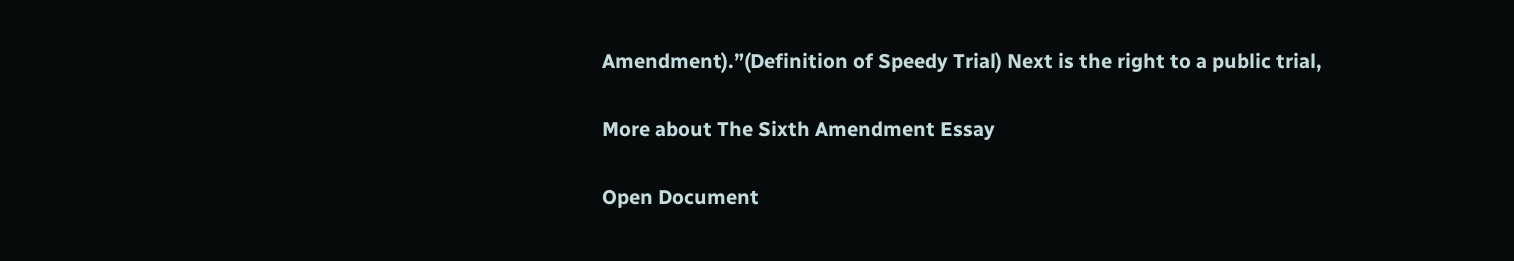Amendment).”(Definition of Speedy Trial) Next is the right to a public trial,

More about The Sixth Amendment Essay

Open Document